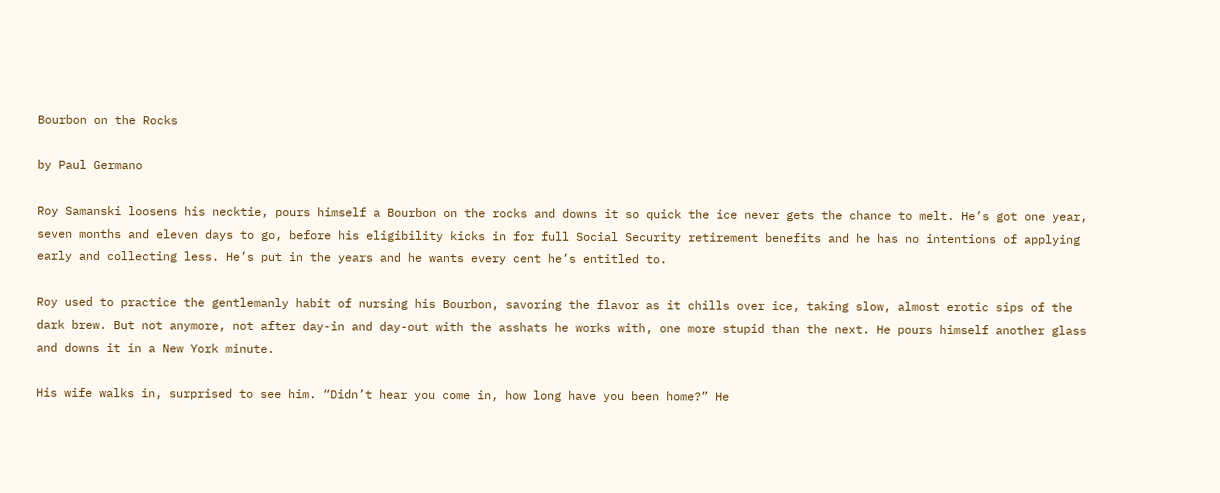Bourbon on the Rocks

by Paul Germano

Roy Samanski loosens his necktie, pours himself a Bourbon on the rocks and downs it so quick the ice never gets the chance to melt. He’s got one year, seven months and eleven days to go, before his eligibility kicks in for full Social Security retirement benefits and he has no intentions of applying early and collecting less. He’s put in the years and he wants every cent he’s entitled to.

Roy used to practice the gentlemanly habit of nursing his Bourbon, savoring the flavor as it chills over ice, taking slow, almost erotic sips of the dark brew. But not anymore, not after day-in and day-out with the asshats he works with, one more stupid than the next. He pours himself another glass and downs it in a New York minute.

His wife walks in, surprised to see him. “Didn’t hear you come in, how long have you been home?” He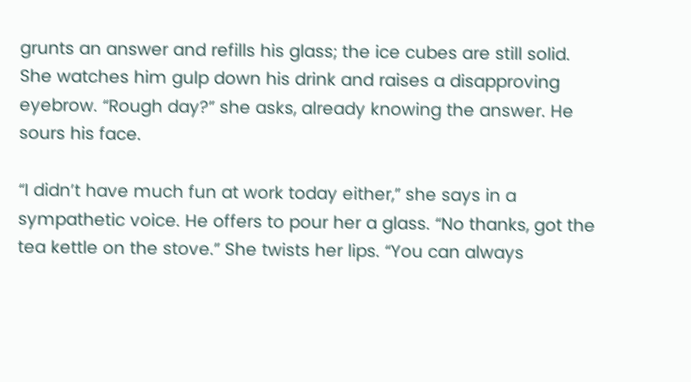grunts an answer and refills his glass; the ice cubes are still solid. She watches him gulp down his drink and raises a disapproving eyebrow. “Rough day?” she asks, already knowing the answer. He sours his face.

“I didn’t have much fun at work today either,” she says in a sympathetic voice. He offers to pour her a glass. “No thanks, got the tea kettle on the stove.” She twists her lips. “You can always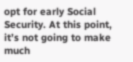opt for early Social Security. At this point, it’s not going to make much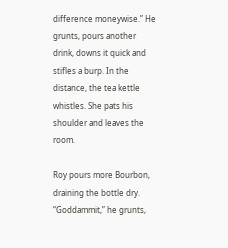difference moneywise.” He grunts, pours another drink, downs it quick and stifles a burp. In the distance, the tea kettle whistles. She pats his shoulder and leaves the room.

Roy pours more Bourbon, draining the bottle dry. “Goddammit,” he grunts,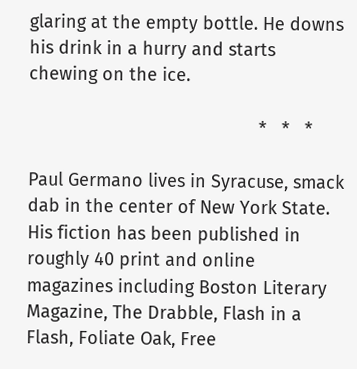glaring at the empty bottle. He downs his drink in a hurry and starts chewing on the ice.

                                              *   *   *

Paul Germano lives in Syracuse, smack dab in the center of New York State. His fiction has been published in roughly 40 print and online magazines including Boston Literary Magazine, The Drabble, Flash in a Flash, Foliate Oak, Free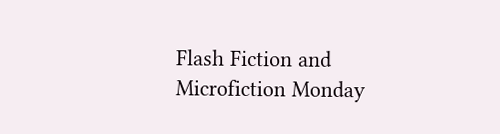Flash Fiction and Microfiction Monday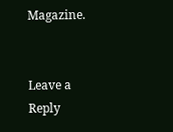Magazine.


Leave a Reply